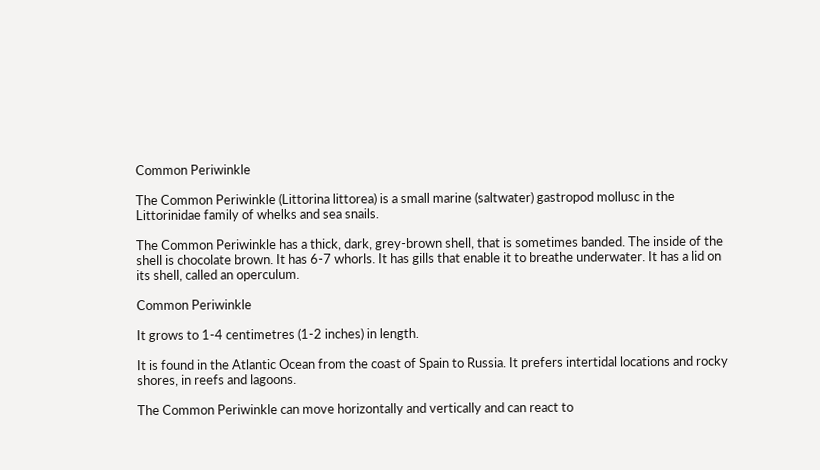Common Periwinkle

The Common Periwinkle (Littorina littorea) is a small marine (saltwater) gastropod mollusc in the Littorinidae family of whelks and sea snails.

The Common Periwinkle has a thick, dark, grey-brown shell, that is sometimes banded. The inside of the shell is chocolate brown. It has 6-7 whorls. It has gills that enable it to breathe underwater. It has a lid on its shell, called an operculum.

Common Periwinkle

It grows to 1-4 centimetres (1-2 inches) in length.

It is found in the Atlantic Ocean from the coast of Spain to Russia. It prefers intertidal locations and rocky shores, in reefs and lagoons.

The Common Periwinkle can move horizontally and vertically and can react to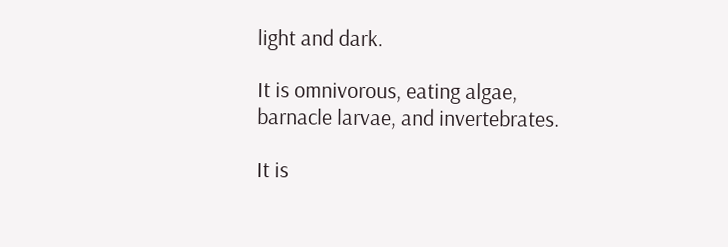light and dark.

It is omnivorous, eating algae, barnacle larvae, and invertebrates.

It is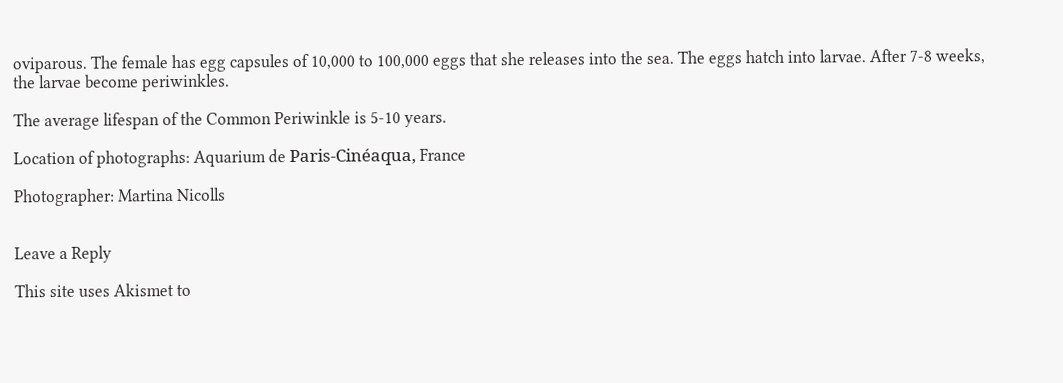oviparous. The female has egg capsules of 10,000 to 100,000 eggs that she releases into the sea. The eggs hatch into larvae. After 7-8 weeks, the larvae become periwinkles.

The average lifespan of the Common Periwinkle is 5-10 years.

Location of photographs: Aquarium de Paris-Cinéaqua, France

Photographer: Martina Nicolls


Leave a Reply

This site uses Akismet to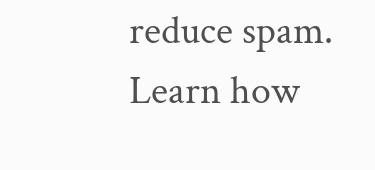reduce spam. Learn how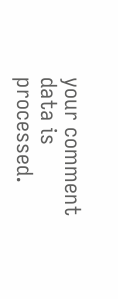your comment data is processed.